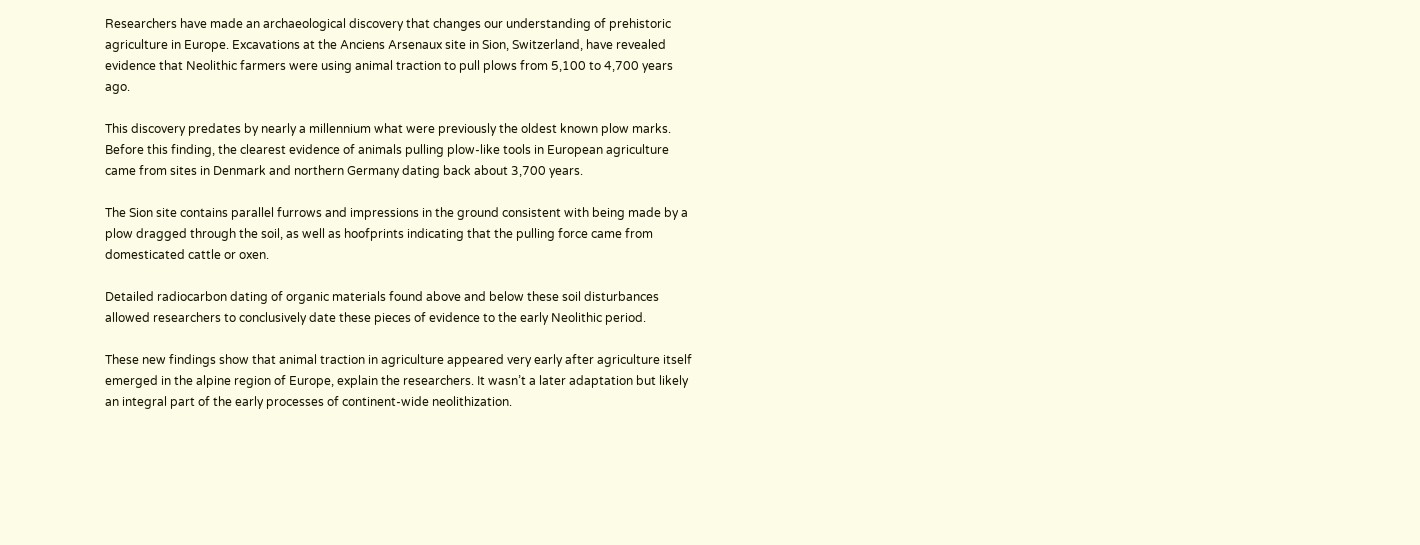Researchers have made an archaeological discovery that changes our understanding of prehistoric agriculture in Europe. Excavations at the Anciens Arsenaux site in Sion, Switzerland, have revealed evidence that Neolithic farmers were using animal traction to pull plows from 5,100 to 4,700 years ago.

This discovery predates by nearly a millennium what were previously the oldest known plow marks. Before this finding, the clearest evidence of animals pulling plow-like tools in European agriculture came from sites in Denmark and northern Germany dating back about 3,700 years.

The Sion site contains parallel furrows and impressions in the ground consistent with being made by a plow dragged through the soil, as well as hoofprints indicating that the pulling force came from domesticated cattle or oxen.

Detailed radiocarbon dating of organic materials found above and below these soil disturbances allowed researchers to conclusively date these pieces of evidence to the early Neolithic period.

These new findings show that animal traction in agriculture appeared very early after agriculture itself emerged in the alpine region of Europe, explain the researchers. It wasn’t a later adaptation but likely an integral part of the early processes of continent-wide neolithization.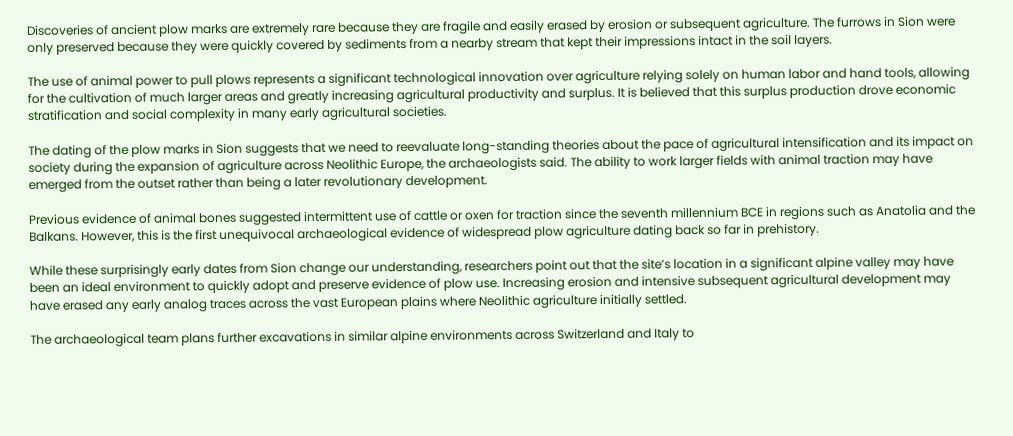Discoveries of ancient plow marks are extremely rare because they are fragile and easily erased by erosion or subsequent agriculture. The furrows in Sion were only preserved because they were quickly covered by sediments from a nearby stream that kept their impressions intact in the soil layers.

The use of animal power to pull plows represents a significant technological innovation over agriculture relying solely on human labor and hand tools, allowing for the cultivation of much larger areas and greatly increasing agricultural productivity and surplus. It is believed that this surplus production drove economic stratification and social complexity in many early agricultural societies.

The dating of the plow marks in Sion suggests that we need to reevaluate long-standing theories about the pace of agricultural intensification and its impact on society during the expansion of agriculture across Neolithic Europe, the archaeologists said. The ability to work larger fields with animal traction may have emerged from the outset rather than being a later revolutionary development.

Previous evidence of animal bones suggested intermittent use of cattle or oxen for traction since the seventh millennium BCE in regions such as Anatolia and the Balkans. However, this is the first unequivocal archaeological evidence of widespread plow agriculture dating back so far in prehistory.

While these surprisingly early dates from Sion change our understanding, researchers point out that the site’s location in a significant alpine valley may have been an ideal environment to quickly adopt and preserve evidence of plow use. Increasing erosion and intensive subsequent agricultural development may have erased any early analog traces across the vast European plains where Neolithic agriculture initially settled.

The archaeological team plans further excavations in similar alpine environments across Switzerland and Italy to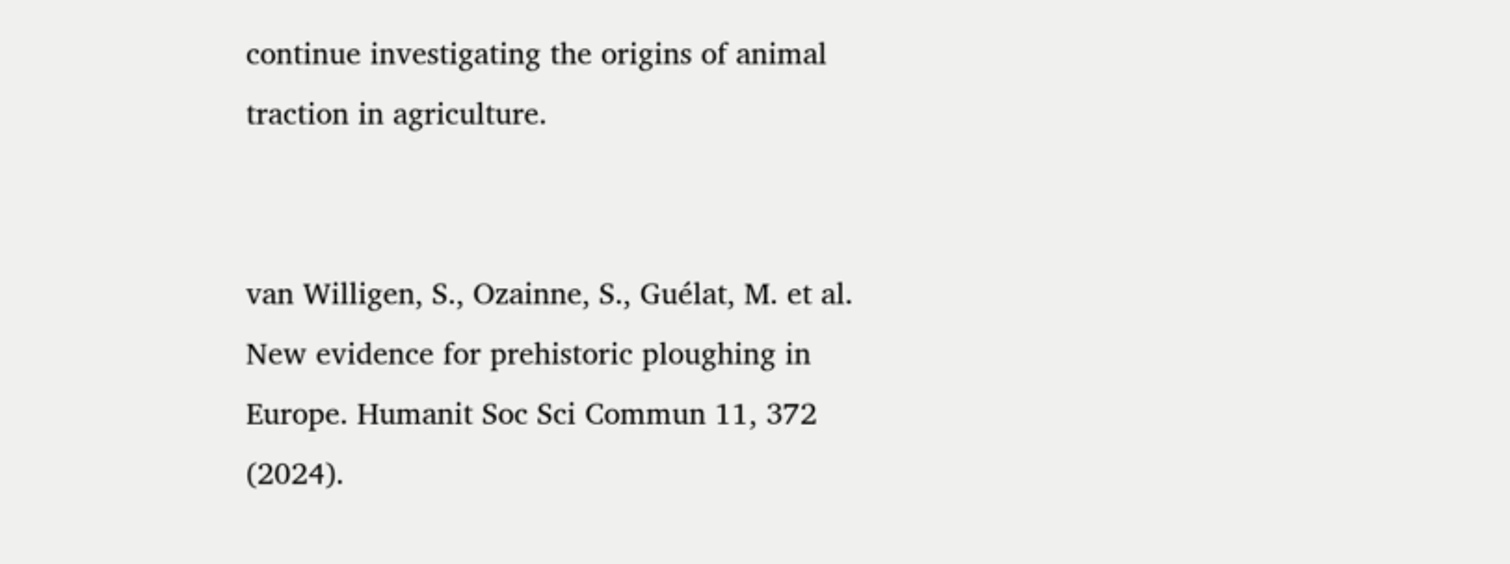continue investigating the origins of animal traction in agriculture.


van Willigen, S., Ozainne, S., Guélat, M. et al. New evidence for prehistoric ploughing in Europe. Humanit Soc Sci Commun 11, 372 (2024).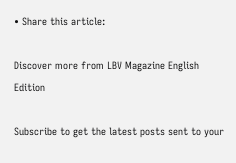• Share this article:

Discover more from LBV Magazine English Edition

Subscribe to get the latest posts sent to your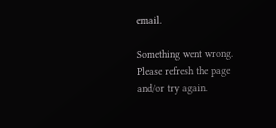email.

Something went wrong. Please refresh the page and/or try again.